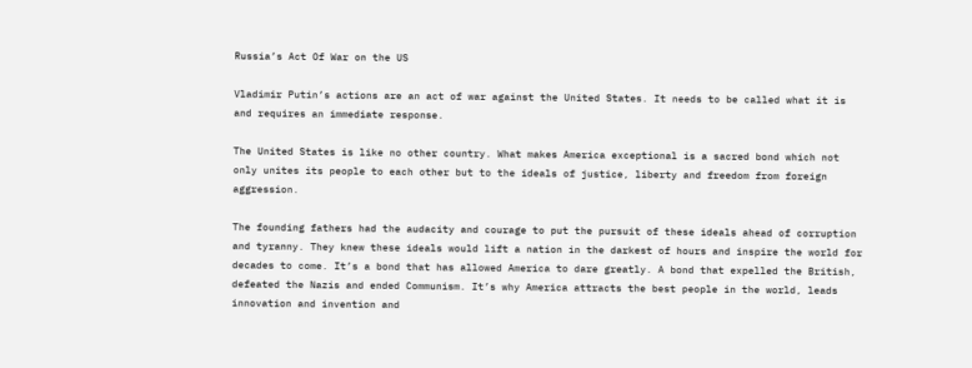Russia’s Act Of War on the US

Vladimir Putin’s actions are an act of war against the United States. It needs to be called what it is and requires an immediate response.

The United States is like no other country. What makes America exceptional is a sacred bond which not only unites its people to each other but to the ideals of justice, liberty and freedom from foreign aggression.

The founding fathers had the audacity and courage to put the pursuit of these ideals ahead of corruption and tyranny. They knew these ideals would lift a nation in the darkest of hours and inspire the world for decades to come. It’s a bond that has allowed America to dare greatly. A bond that expelled the British, defeated the Nazis and ended Communism. It’s why America attracts the best people in the world, leads innovation and invention and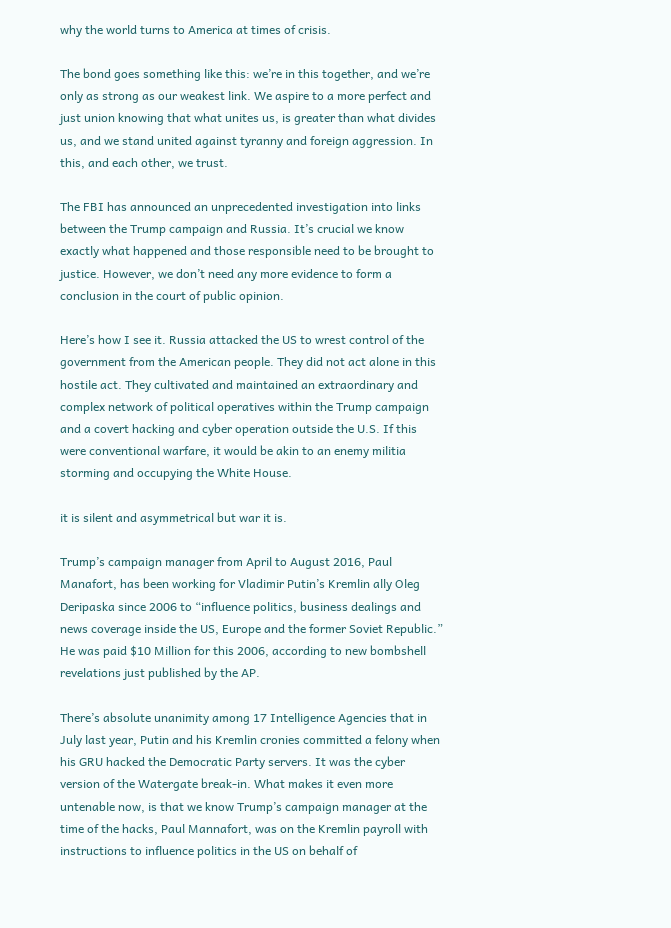why the world turns to America at times of crisis.

The bond goes something like this: we’re in this together, and we’re only as strong as our weakest link. We aspire to a more perfect and just union knowing that what unites us, is greater than what divides us, and we stand united against tyranny and foreign aggression. In this, and each other, we trust.

The FBI has announced an unprecedented investigation into links between the Trump campaign and Russia. It’s crucial we know exactly what happened and those responsible need to be brought to justice. However, we don’t need any more evidence to form a conclusion in the court of public opinion.

Here’s how I see it. Russia attacked the US to wrest control of the government from the American people. They did not act alone in this hostile act. They cultivated and maintained an extraordinary and complex network of political operatives within the Trump campaign and a covert hacking and cyber operation outside the U.S. If this were conventional warfare, it would be akin to an enemy militia storming and occupying the White House.

it is silent and asymmetrical but war it is.

Trump’s campaign manager from April to August 2016, Paul Manafort, has been working for Vladimir Putin’s Kremlin ally Oleg Deripaska since 2006 to “influence politics, business dealings and news coverage inside the US, Europe and the former Soviet Republic.” He was paid $10 Million for this 2006, according to new bombshell revelations just published by the AP.

There’s absolute unanimity among 17 Intelligence Agencies that in July last year, Putin and his Kremlin cronies committed a felony when his GRU hacked the Democratic Party servers. It was the cyber version of the Watergate break-in. What makes it even more untenable now, is that we know Trump’s campaign manager at the time of the hacks, Paul Mannafort, was on the Kremlin payroll with instructions to influence politics in the US on behalf of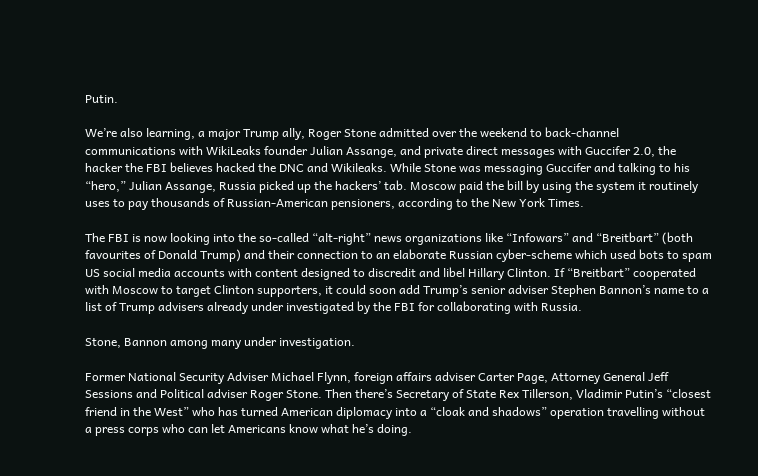Putin.

We’re also learning, a major Trump ally, Roger Stone admitted over the weekend to back-channel communications with WikiLeaks founder Julian Assange, and private direct messages with Guccifer 2.0, the hacker the FBI believes hacked the DNC and Wikileaks. While Stone was messaging Guccifer and talking to his “hero,” Julian Assange, Russia picked up the hackers’ tab. Moscow paid the bill by using the system it routinely uses to pay thousands of Russian-American pensioners, according to the New York Times.

The FBI is now looking into the so-called “alt-right” news organizations like “Infowars” and “Breitbart” (both favourites of Donald Trump) and their connection to an elaborate Russian cyber-scheme which used bots to spam US social media accounts with content designed to discredit and libel Hillary Clinton. If “Breitbart” cooperated with Moscow to target Clinton supporters, it could soon add Trump’s senior adviser Stephen Bannon’s name to a list of Trump advisers already under investigated by the FBI for collaborating with Russia.

Stone, Bannon among many under investigation.

Former National Security Adviser Michael Flynn, foreign affairs adviser Carter Page, Attorney General Jeff Sessions and Political adviser Roger Stone. Then there’s Secretary of State Rex Tillerson, Vladimir Putin’s “closest friend in the West” who has turned American diplomacy into a “cloak and shadows” operation travelling without a press corps who can let Americans know what he’s doing.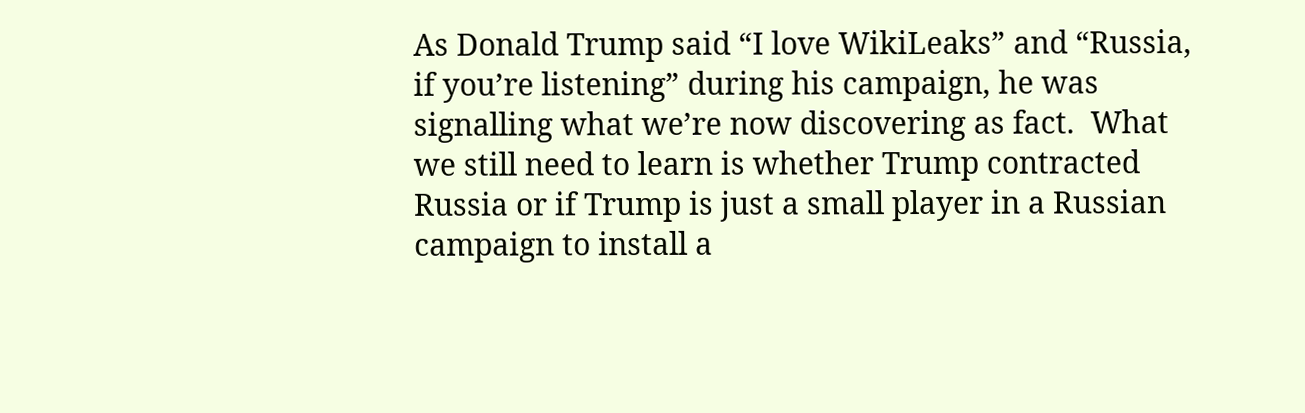As Donald Trump said “I love WikiLeaks” and “Russia, if you’re listening” during his campaign, he was signalling what we’re now discovering as fact.  What we still need to learn is whether Trump contracted Russia or if Trump is just a small player in a Russian campaign to install a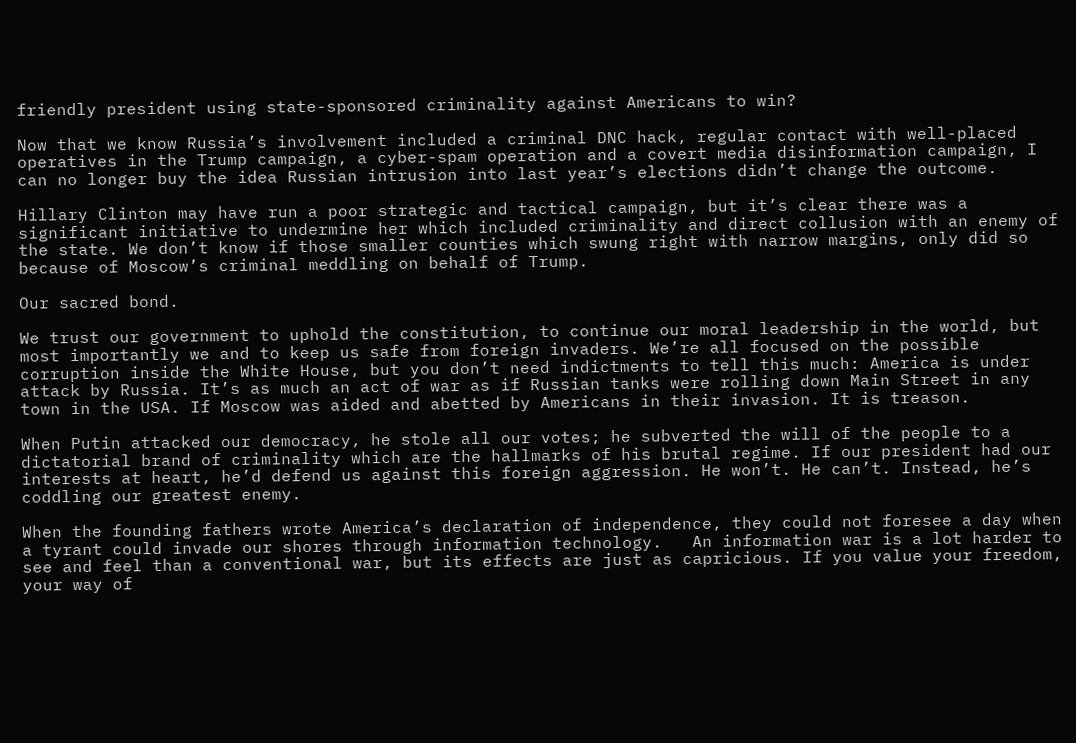friendly president using state-sponsored criminality against Americans to win?

Now that we know Russia’s involvement included a criminal DNC hack, regular contact with well-placed operatives in the Trump campaign, a cyber-spam operation and a covert media disinformation campaign, I can no longer buy the idea Russian intrusion into last year’s elections didn’t change the outcome.

Hillary Clinton may have run a poor strategic and tactical campaign, but it’s clear there was a significant initiative to undermine her which included criminality and direct collusion with an enemy of the state. We don’t know if those smaller counties which swung right with narrow margins, only did so because of Moscow’s criminal meddling on behalf of Trump.

Our sacred bond.

We trust our government to uphold the constitution, to continue our moral leadership in the world, but most importantly we and to keep us safe from foreign invaders. We’re all focused on the possible corruption inside the White House, but you don’t need indictments to tell this much: America is under attack by Russia. It’s as much an act of war as if Russian tanks were rolling down Main Street in any town in the USA. If Moscow was aided and abetted by Americans in their invasion. It is treason.

When Putin attacked our democracy, he stole all our votes; he subverted the will of the people to a dictatorial brand of criminality which are the hallmarks of his brutal regime. If our president had our interests at heart, he’d defend us against this foreign aggression. He won’t. He can’t. Instead, he’s coddling our greatest enemy.

When the founding fathers wrote America’s declaration of independence, they could not foresee a day when a tyrant could invade our shores through information technology.   An information war is a lot harder to see and feel than a conventional war, but its effects are just as capricious. If you value your freedom, your way of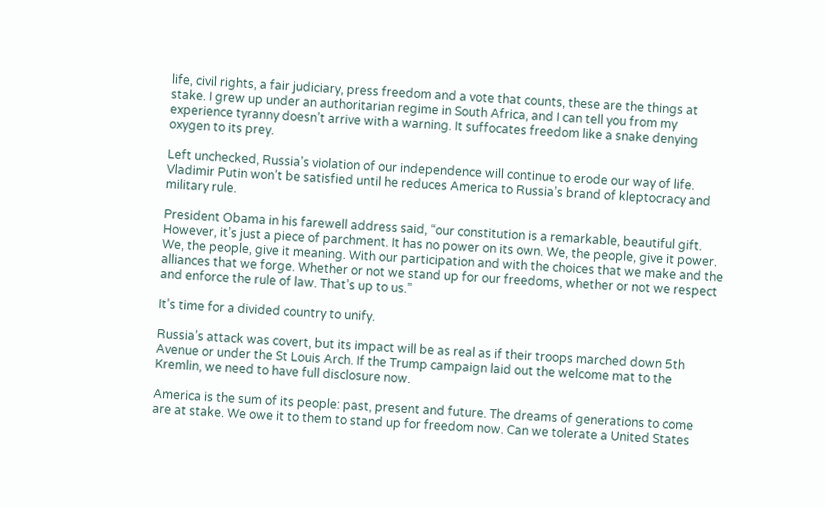life, civil rights, a fair judiciary, press freedom and a vote that counts, these are the things at stake. I grew up under an authoritarian regime in South Africa, and I can tell you from my experience tyranny doesn’t arrive with a warning. It suffocates freedom like a snake denying oxygen to its prey.

Left unchecked, Russia’s violation of our independence will continue to erode our way of life. Vladimir Putin won’t be satisfied until he reduces America to Russia’s brand of kleptocracy and military rule.

President Obama in his farewell address said, “our constitution is a remarkable, beautiful gift. However, it’s just a piece of parchment. It has no power on its own. We, the people, give it power. We, the people, give it meaning. With our participation and with the choices that we make and the alliances that we forge. Whether or not we stand up for our freedoms, whether or not we respect and enforce the rule of law. That’s up to us.”

It’s time for a divided country to unify.

Russia’s attack was covert, but its impact will be as real as if their troops marched down 5th Avenue or under the St Louis Arch. If the Trump campaign laid out the welcome mat to the Kremlin, we need to have full disclosure now.

America is the sum of its people: past, present and future. The dreams of generations to come are at stake. We owe it to them to stand up for freedom now. Can we tolerate a United States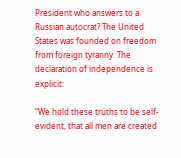President who answers to a Russian autocrat? The United States was founded on freedom from foreign tyranny. The declaration of independence is explicit:

“We hold these truths to be self-evident, that all men are created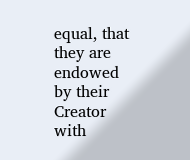equal, that they are endowed by their Creator with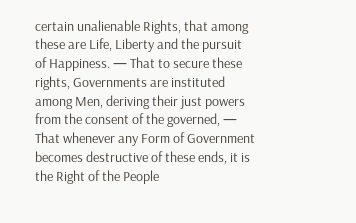certain unalienable Rights, that among these are Life, Liberty and the pursuit of Happiness. — That to secure these rights, Governments are instituted among Men, deriving their just powers from the consent of the governed, — That whenever any Form of Government becomes destructive of these ends, it is the Right of the People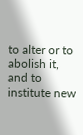to alter or to abolish it, and to institute new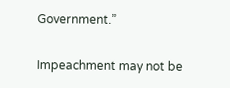Government.”

Impeachment may not be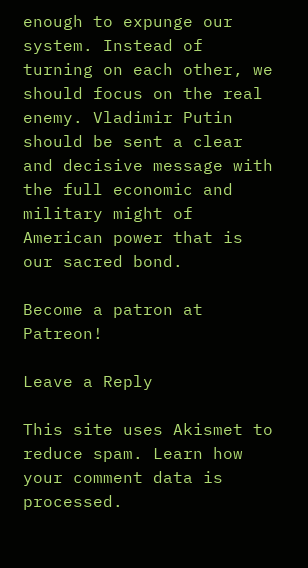enough to expunge our system. Instead of turning on each other, we should focus on the real enemy. Vladimir Putin should be sent a clear and decisive message with the full economic and military might of American power that is our sacred bond.

Become a patron at Patreon!

Leave a Reply

This site uses Akismet to reduce spam. Learn how your comment data is processed.